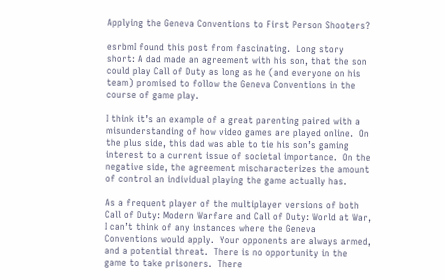Applying the Geneva Conventions to First Person Shooters?

esrbmI found this post from fascinating.  Long story short: A dad made an agreement with his son, that the son could play Call of Duty as long as he (and everyone on his team) promised to follow the Geneva Conventions in the course of game play.

I think it’s an example of a great parenting paired with a misunderstanding of how video games are played online.  On the plus side, this dad was able to tie his son’s gaming interest to a current issue of societal importance.  On the negative side, the agreement mischaracterizes the amount of control an individual playing the game actually has.

As a frequent player of the multiplayer versions of both Call of Duty: Modern Warfare and Call of Duty: World at War, I can’t think of any instances where the Geneva Conventions would apply.  Your opponents are always armed, and a potential threat.  There is no opportunity in the game to take prisoners.  There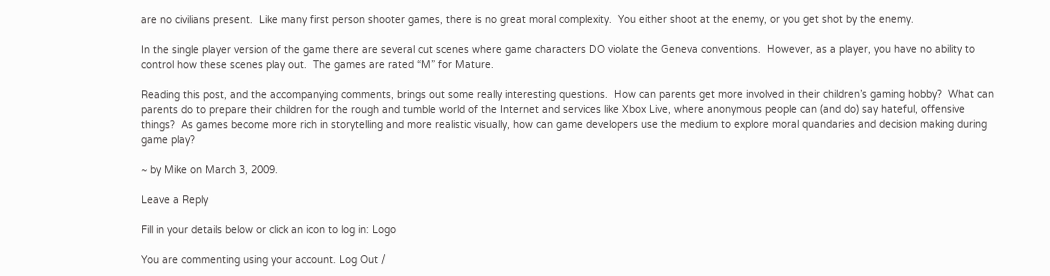are no civilians present.  Like many first person shooter games, there is no great moral complexity.  You either shoot at the enemy, or you get shot by the enemy.

In the single player version of the game there are several cut scenes where game characters DO violate the Geneva conventions.  However, as a player, you have no ability to control how these scenes play out.  The games are rated “M” for Mature.

Reading this post, and the accompanying comments, brings out some really interesting questions.  How can parents get more involved in their children’s gaming hobby?  What can parents do to prepare their children for the rough and tumble world of the Internet and services like Xbox Live, where anonymous people can (and do) say hateful, offensive things?  As games become more rich in storytelling and more realistic visually, how can game developers use the medium to explore moral quandaries and decision making during game play?

~ by Mike on March 3, 2009.

Leave a Reply

Fill in your details below or click an icon to log in: Logo

You are commenting using your account. Log Out /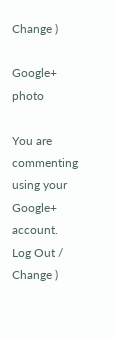Change )

Google+ photo

You are commenting using your Google+ account. Log Out /  Change )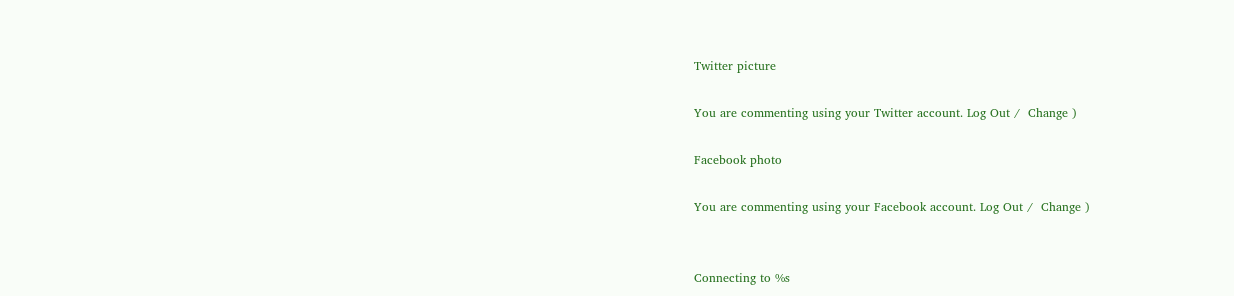Twitter picture

You are commenting using your Twitter account. Log Out /  Change )

Facebook photo

You are commenting using your Facebook account. Log Out /  Change )


Connecting to %s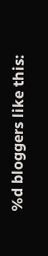%d bloggers like this: